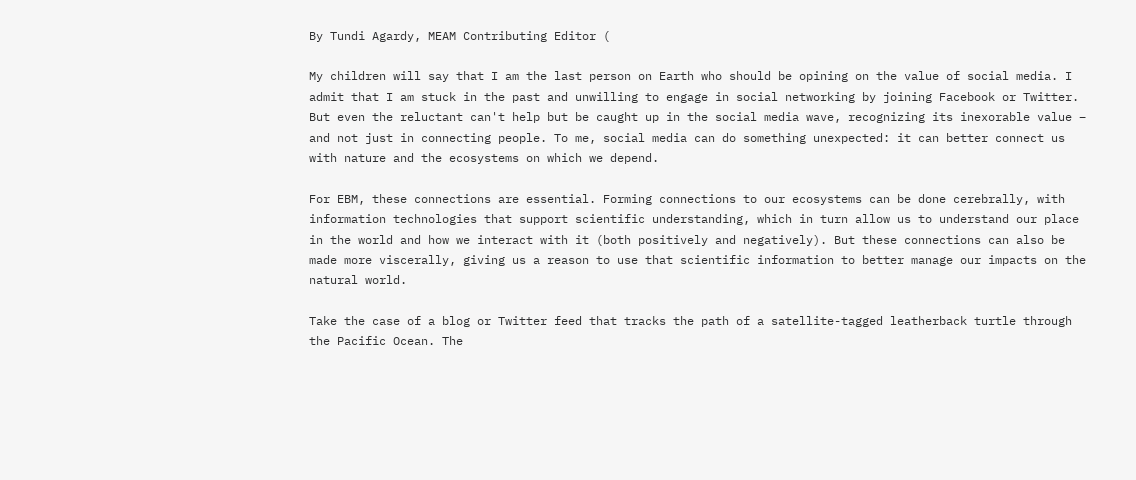By Tundi Agardy, MEAM Contributing Editor (

My children will say that I am the last person on Earth who should be opining on the value of social media. I admit that I am stuck in the past and unwilling to engage in social networking by joining Facebook or Twitter. But even the reluctant can't help but be caught up in the social media wave, recognizing its inexorable value – and not just in connecting people. To me, social media can do something unexpected: it can better connect us with nature and the ecosystems on which we depend.

For EBM, these connections are essential. Forming connections to our ecosystems can be done cerebrally, with information technologies that support scientific understanding, which in turn allow us to understand our place in the world and how we interact with it (both positively and negatively). But these connections can also be made more viscerally, giving us a reason to use that scientific information to better manage our impacts on the natural world.

Take the case of a blog or Twitter feed that tracks the path of a satellite-tagged leatherback turtle through the Pacific Ocean. The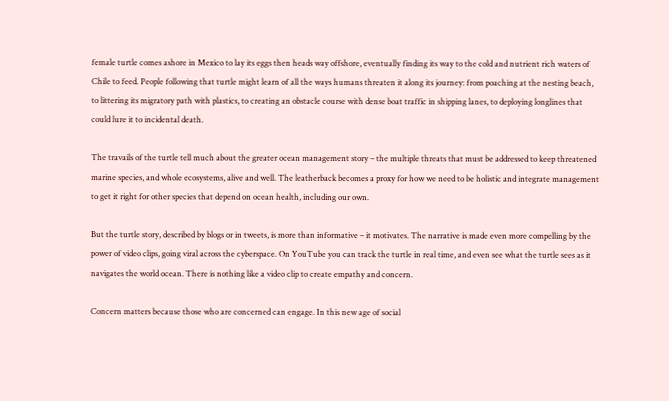female turtle comes ashore in Mexico to lay its eggs then heads way offshore, eventually finding its way to the cold and nutrient rich waters of Chile to feed. People following that turtle might learn of all the ways humans threaten it along its journey: from poaching at the nesting beach, to littering its migratory path with plastics, to creating an obstacle course with dense boat traffic in shipping lanes, to deploying longlines that could lure it to incidental death.

The travails of the turtle tell much about the greater ocean management story – the multiple threats that must be addressed to keep threatened marine species, and whole ecosystems, alive and well. The leatherback becomes a proxy for how we need to be holistic and integrate management to get it right for other species that depend on ocean health, including our own.

But the turtle story, described by blogs or in tweets, is more than informative – it motivates. The narrative is made even more compelling by the power of video clips, going viral across the cyberspace. On YouTube you can track the turtle in real time, and even see what the turtle sees as it navigates the world ocean. There is nothing like a video clip to create empathy and concern.

Concern matters because those who are concerned can engage. In this new age of social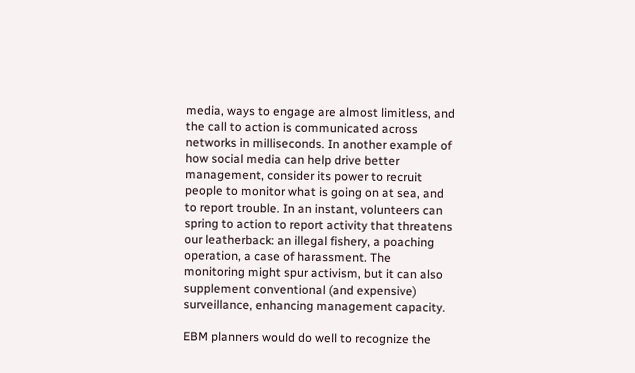media, ways to engage are almost limitless, and the call to action is communicated across networks in milliseconds. In another example of how social media can help drive better management, consider its power to recruit people to monitor what is going on at sea, and to report trouble. In an instant, volunteers can spring to action to report activity that threatens our leatherback: an illegal fishery, a poaching operation, a case of harassment. The monitoring might spur activism, but it can also supplement conventional (and expensive) surveillance, enhancing management capacity.

EBM planners would do well to recognize the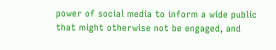power of social media to inform a wide public that might otherwise not be engaged, and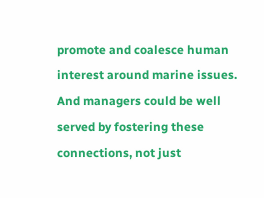promote and coalesce human interest around marine issues. And managers could be well served by fostering these connections, not just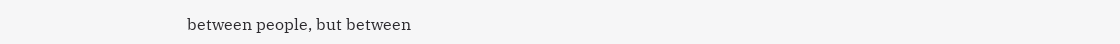between people, but between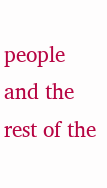people and the rest of the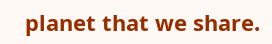planet that we share.